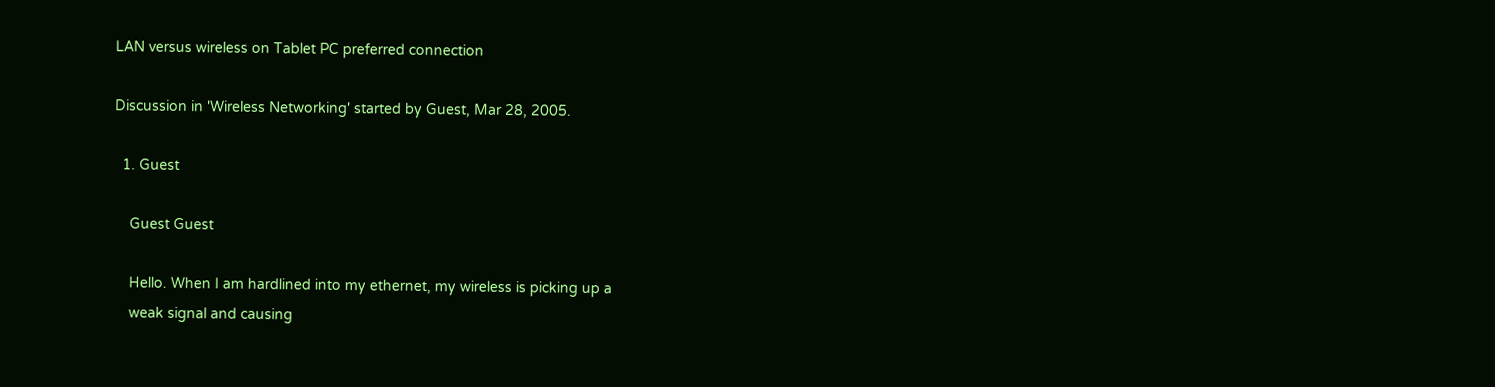LAN versus wireless on Tablet PC preferred connection

Discussion in 'Wireless Networking' started by Guest, Mar 28, 2005.

  1. Guest

    Guest Guest

    Hello. When I am hardlined into my ethernet, my wireless is picking up a
    weak signal and causing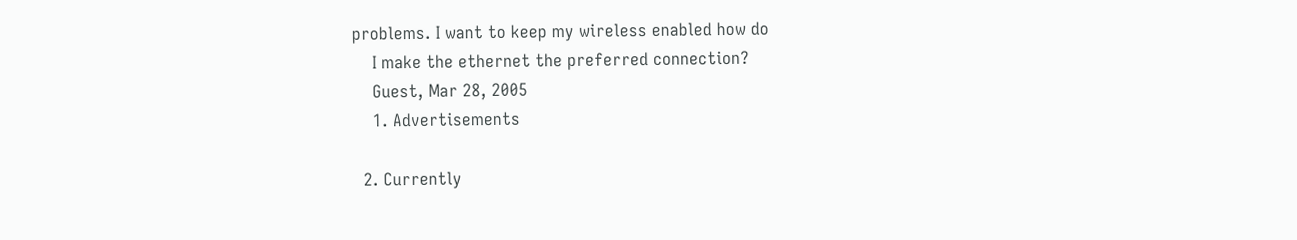problems. I want to keep my wireless enabled how do
    I make the ethernet the preferred connection?
    Guest, Mar 28, 2005
    1. Advertisements

  2. Currently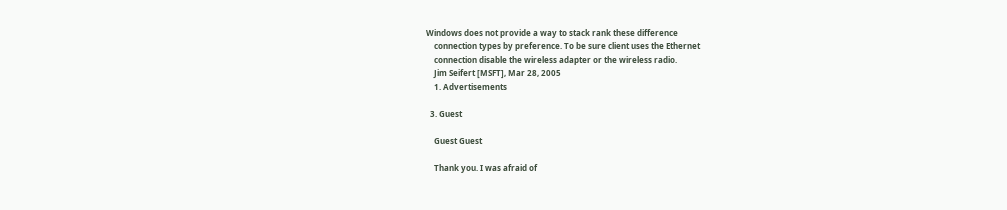Windows does not provide a way to stack rank these difference
    connection types by preference. To be sure client uses the Ethernet
    connection disable the wireless adapter or the wireless radio.
    Jim Seifert [MSFT], Mar 28, 2005
    1. Advertisements

  3. Guest

    Guest Guest

    Thank you. I was afraid of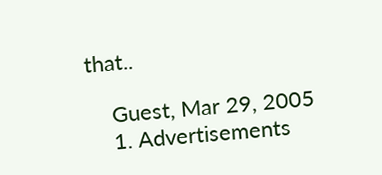that..

    Guest, Mar 29, 2005
    1. Advertisements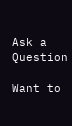Ask a Question

Want to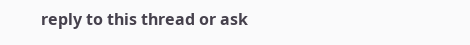reply to this thread or ask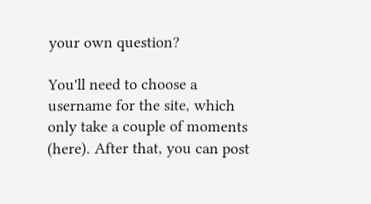your own question?

You'll need to choose a username for the site, which only take a couple of moments (here). After that, you can post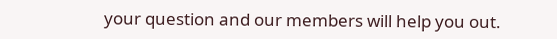your question and our members will help you out.